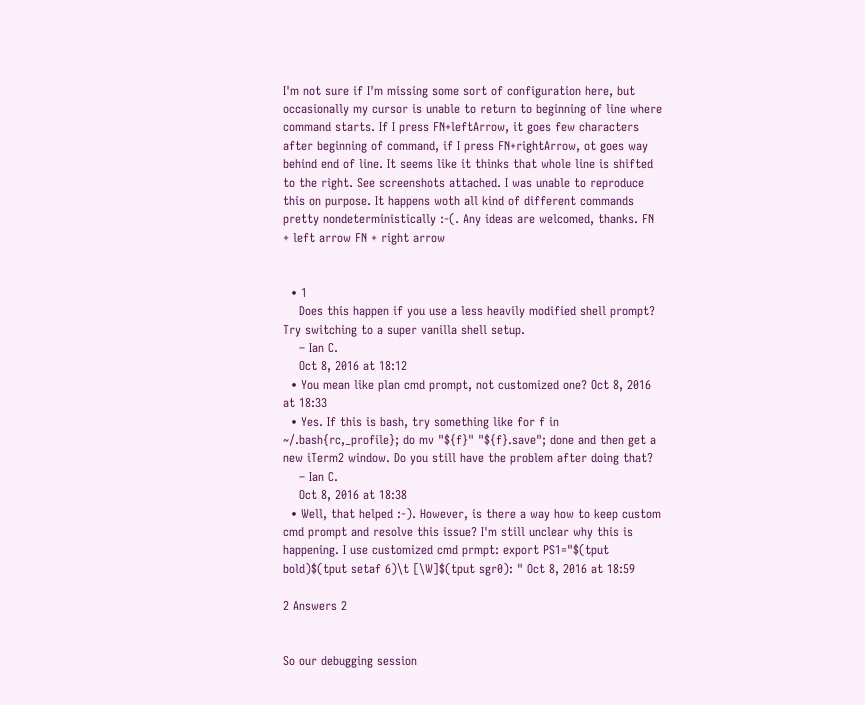I'm not sure if I'm missing some sort of configuration here, but occasionally my cursor is unable to return to beginning of line where command starts. If I press FN+leftArrow, it goes few characters after beginning of command, if I press FN+rightArrow, ot goes way behind end of line. It seems like it thinks that whole line is shifted to the right. See screenshots attached. I was unable to reproduce this on purpose. It happens woth all kind of different commands pretty nondeterministically :-(. Any ideas are welcomed, thanks. FN + left arrow FN + right arrow


  • 1
    Does this happen if you use a less heavily modified shell prompt? Try switching to a super vanilla shell setup.
    – Ian C.
    Oct 8, 2016 at 18:12
  • You mean like plan cmd prompt, not customized one? Oct 8, 2016 at 18:33
  • Yes. If this is bash, try something like for f in ~/.bash{rc,_profile}; do mv "${f}" "${f}.save"; done and then get a new iTerm2 window. Do you still have the problem after doing that?
    – Ian C.
    Oct 8, 2016 at 18:38
  • Well, that helped :-). However, is there a way how to keep custom cmd prompt and resolve this issue? I'm still unclear why this is happening. I use customized cmd prmpt: export PS1="$(tput bold)$(tput setaf 6)\t [\W]$(tput sgr0): " Oct 8, 2016 at 18:59

2 Answers 2


So our debugging session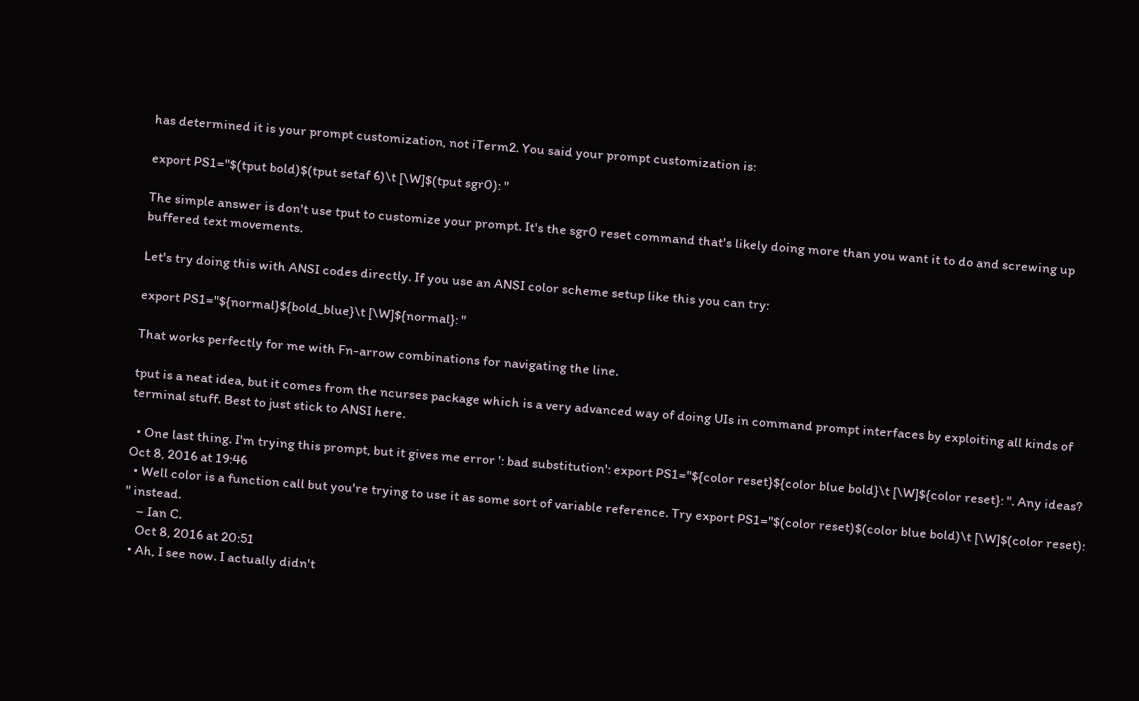has determined it is your prompt customization, not iTerm2. You said your prompt customization is:

export PS1="$(tput bold)$(tput setaf 6)\t [\W]$(tput sgr0): "

The simple answer is don't use tput to customize your prompt. It's the sgr0 reset command that's likely doing more than you want it to do and screwing up buffered text movements.

Let's try doing this with ANSI codes directly. If you use an ANSI color scheme setup like this you can try:

export PS1="${normal}${bold_blue}\t [\W]${normal}: "

That works perfectly for me with Fn-arrow combinations for navigating the line.

tput is a neat idea, but it comes from the ncurses package which is a very advanced way of doing UIs in command prompt interfaces by exploiting all kinds of terminal stuff. Best to just stick to ANSI here.

  • One last thing. I'm trying this prompt, but it gives me error ': bad substitution': export PS1="${color reset}${color blue bold}\t [\W]${color reset}: ". Any ideas? Oct 8, 2016 at 19:46
  • Well color is a function call but you're trying to use it as some sort of variable reference. Try export PS1="$(color reset)$(color blue bold)\t [\W]$(color reset): " instead.
    – Ian C.
    Oct 8, 2016 at 20:51
  • Ah, I see now. I actually didn't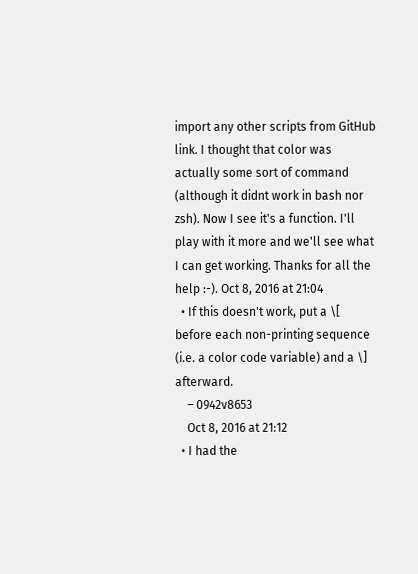import any other scripts from GitHub link. I thought that color was actually some sort of command (although it didnt work in bash nor zsh). Now I see it's a function. I'll play with it more and we'll see what I can get working. Thanks for all the help :-). Oct 8, 2016 at 21:04
  • If this doesn't work, put a \[ before each non-printing sequence (i.e. a color code variable) and a \] afterward.
    – 0942v8653
    Oct 8, 2016 at 21:12
  • I had the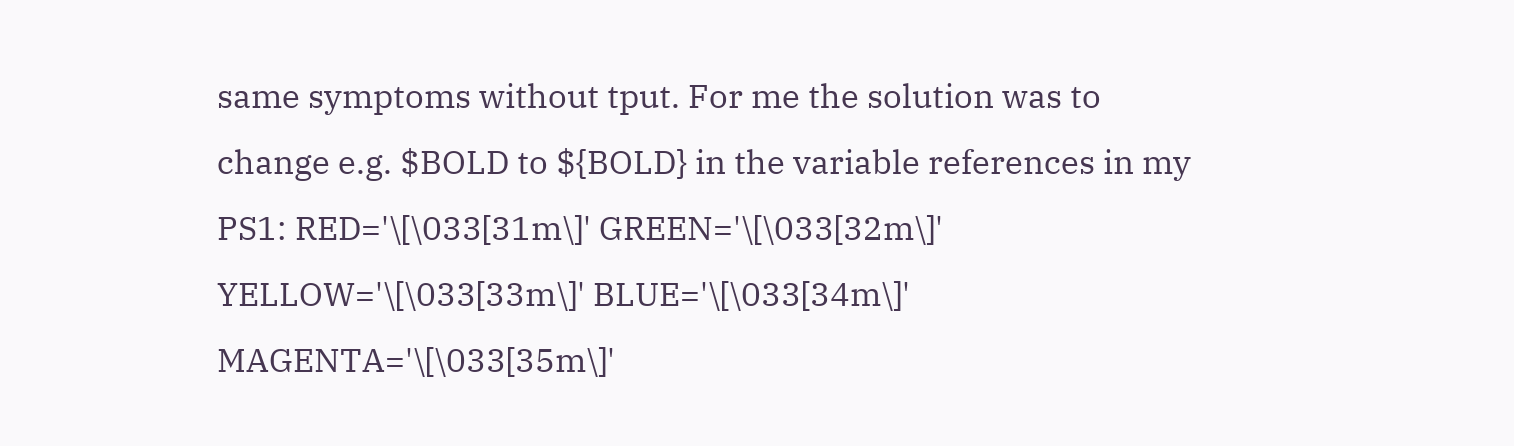same symptoms without tput. For me the solution was to change e.g. $BOLD to ${BOLD} in the variable references in my PS1: RED='\[\033[31m\]' GREEN='\[\033[32m\]' YELLOW='\[\033[33m\]' BLUE='\[\033[34m\]' MAGENTA='\[\033[35m\]'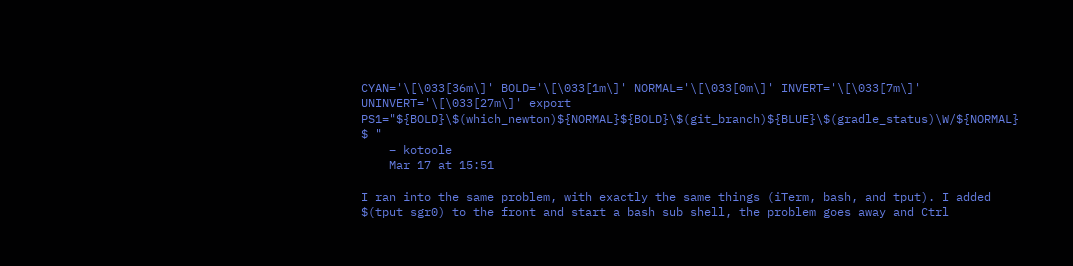CYAN='\[\033[36m\]' BOLD='\[\033[1m\]' NORMAL='\[\033[0m\]' INVERT='\[\033[7m\]' UNINVERT='\[\033[27m\]' export PS1="${BOLD}\$(which_newton)${NORMAL}${BOLD}\$(git_branch)${BLUE}\$(gradle_status)\W/${NORMAL} $ "
    – kotoole
    Mar 17 at 15:51

I ran into the same problem, with exactly the same things (iTerm, bash, and tput). I added $(tput sgr0) to the front and start a bash sub shell, the problem goes away and Ctrl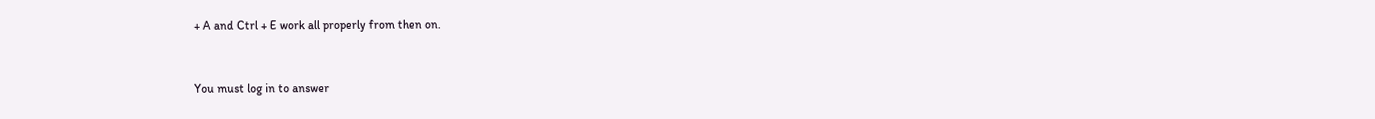+ A and Ctrl + E work all properly from then on.


You must log in to answer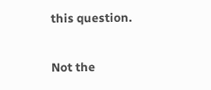this question.

Not the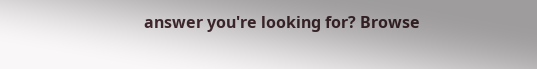answer you're looking for? Browse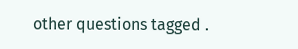other questions tagged .